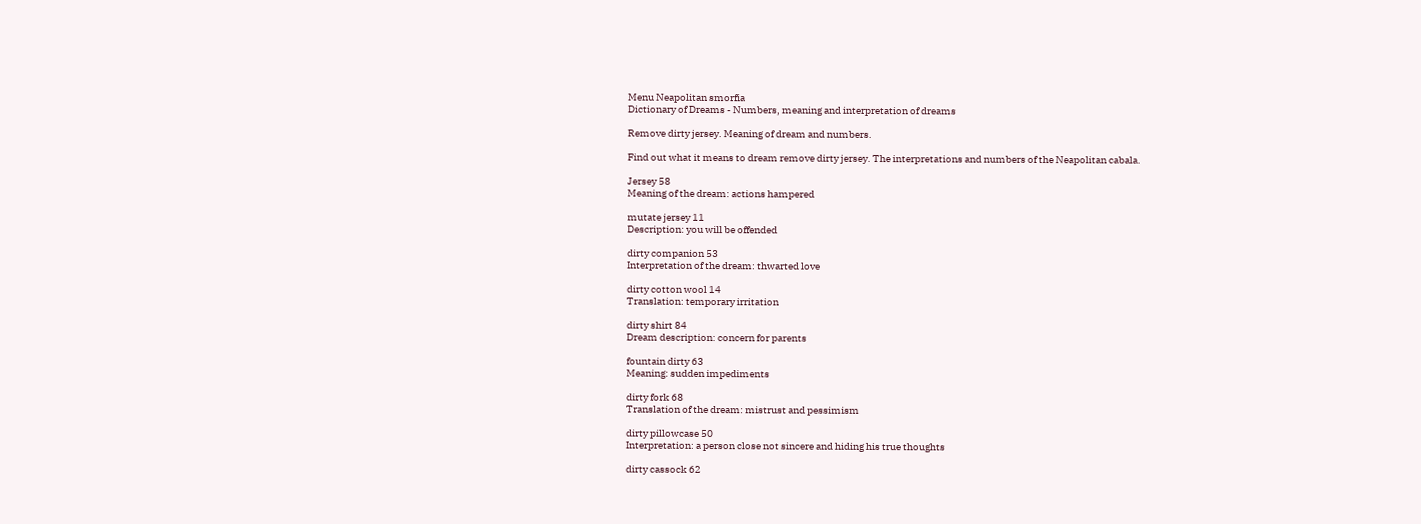Menu Neapolitan smorfia
Dictionary of Dreams - Numbers, meaning and interpretation of dreams

Remove dirty jersey. Meaning of dream and numbers.

Find out what it means to dream remove dirty jersey. The interpretations and numbers of the Neapolitan cabala.

Jersey 58
Meaning of the dream: actions hampered

mutate jersey 11
Description: you will be offended

dirty companion 53
Interpretation of the dream: thwarted love

dirty cotton wool 14
Translation: temporary irritation

dirty shirt 84
Dream description: concern for parents

fountain dirty 63
Meaning: sudden impediments

dirty fork 68
Translation of the dream: mistrust and pessimism

dirty pillowcase 50
Interpretation: a person close not sincere and hiding his true thoughts

dirty cassock 62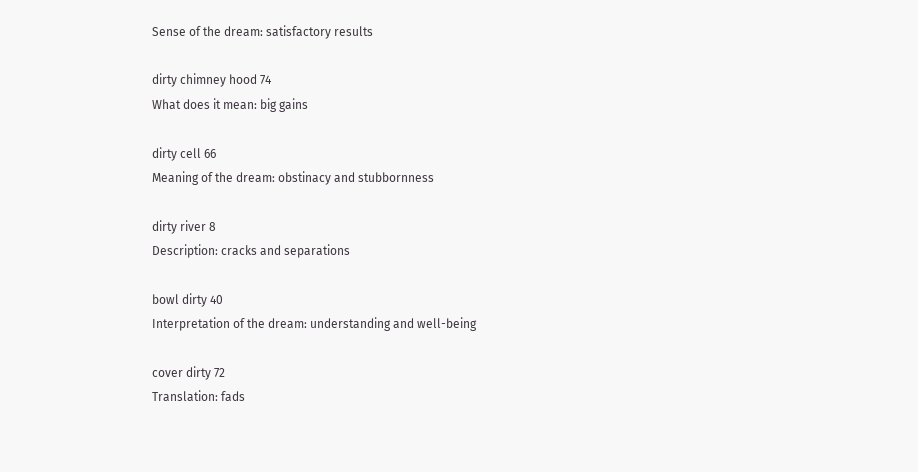Sense of the dream: satisfactory results

dirty chimney hood 74
What does it mean: big gains

dirty cell 66
Meaning of the dream: obstinacy and stubbornness

dirty river 8
Description: cracks and separations

bowl dirty 40
Interpretation of the dream: understanding and well-being

cover dirty 72
Translation: fads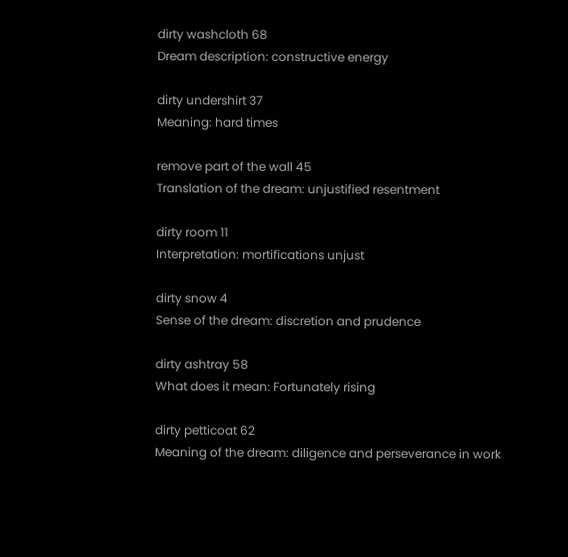dirty washcloth 68
Dream description: constructive energy

dirty undershirt 37
Meaning: hard times

remove part of the wall 45
Translation of the dream: unjustified resentment

dirty room 11
Interpretation: mortifications unjust

dirty snow 4
Sense of the dream: discretion and prudence

dirty ashtray 58
What does it mean: Fortunately rising

dirty petticoat 62
Meaning of the dream: diligence and perseverance in work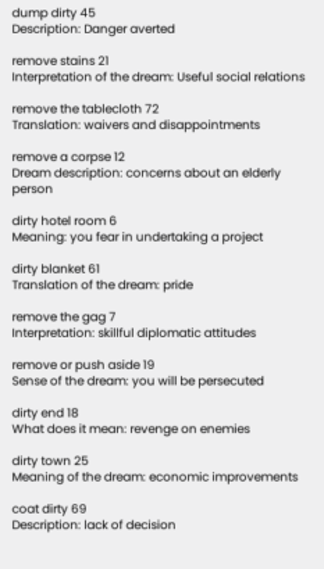dump dirty 45
Description: Danger averted

remove stains 21
Interpretation of the dream: Useful social relations

remove the tablecloth 72
Translation: waivers and disappointments

remove a corpse 12
Dream description: concerns about an elderly person

dirty hotel room 6
Meaning: you fear in undertaking a project

dirty blanket 61
Translation of the dream: pride

remove the gag 7
Interpretation: skillful diplomatic attitudes

remove or push aside 19
Sense of the dream: you will be persecuted

dirty end 18
What does it mean: revenge on enemies

dirty town 25
Meaning of the dream: economic improvements

coat dirty 69
Description: lack of decision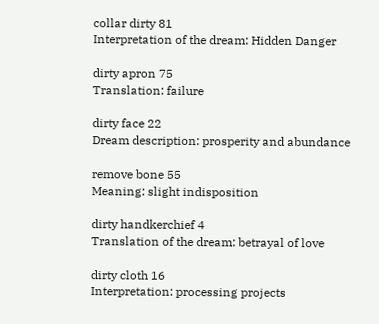collar dirty 81
Interpretation of the dream: Hidden Danger

dirty apron 75
Translation: failure

dirty face 22
Dream description: prosperity and abundance

remove bone 55
Meaning: slight indisposition

dirty handkerchief 4
Translation of the dream: betrayal of love

dirty cloth 16
Interpretation: processing projects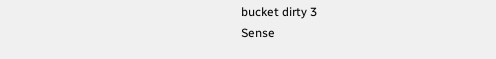bucket dirty 3
Sense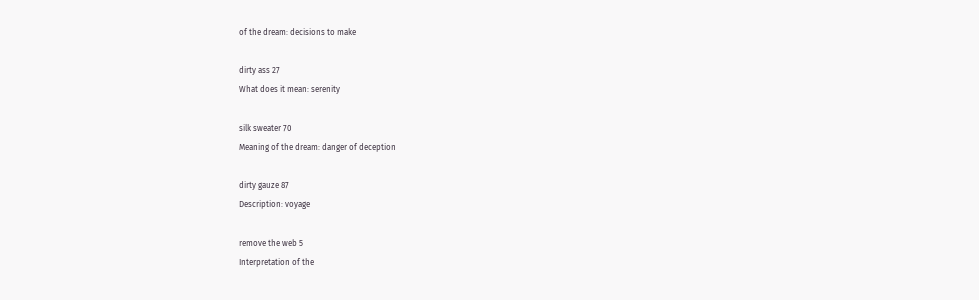of the dream: decisions to make

dirty ass 27
What does it mean: serenity

silk sweater 70
Meaning of the dream: danger of deception

dirty gauze 87
Description: voyage

remove the web 5
Interpretation of the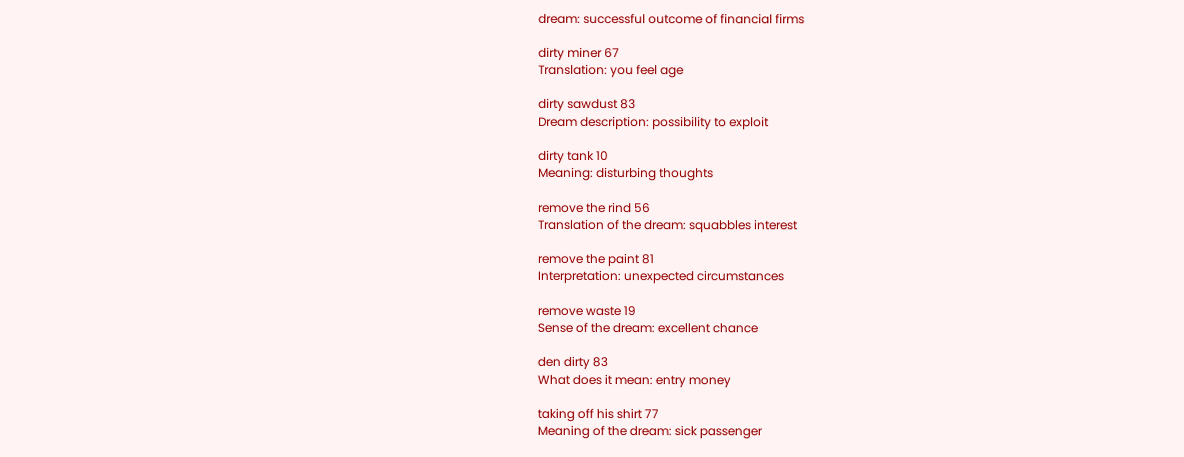dream: successful outcome of financial firms

dirty miner 67
Translation: you feel age

dirty sawdust 83
Dream description: possibility to exploit

dirty tank 10
Meaning: disturbing thoughts

remove the rind 56
Translation of the dream: squabbles interest

remove the paint 81
Interpretation: unexpected circumstances

remove waste 19
Sense of the dream: excellent chance

den dirty 83
What does it mean: entry money

taking off his shirt 77
Meaning of the dream: sick passenger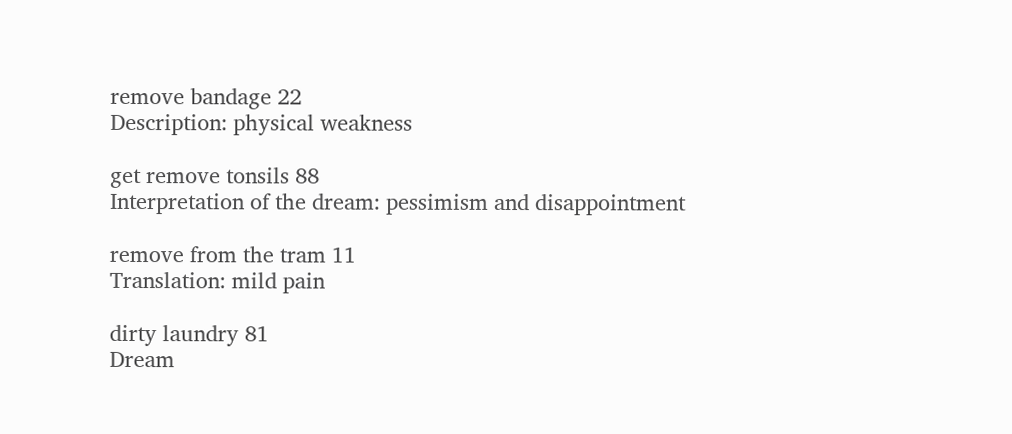remove bandage 22
Description: physical weakness

get remove tonsils 88
Interpretation of the dream: pessimism and disappointment

remove from the tram 11
Translation: mild pain

dirty laundry 81
Dream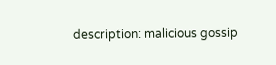description: malicious gossip